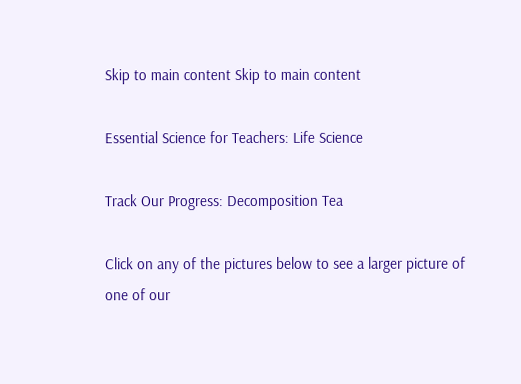Skip to main content Skip to main content

Essential Science for Teachers: Life Science

Track Our Progress: Decomposition Tea

Click on any of the pictures below to see a larger picture of one of our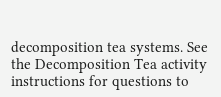decomposition tea systems. See the Decomposition Tea activity instructions for questions to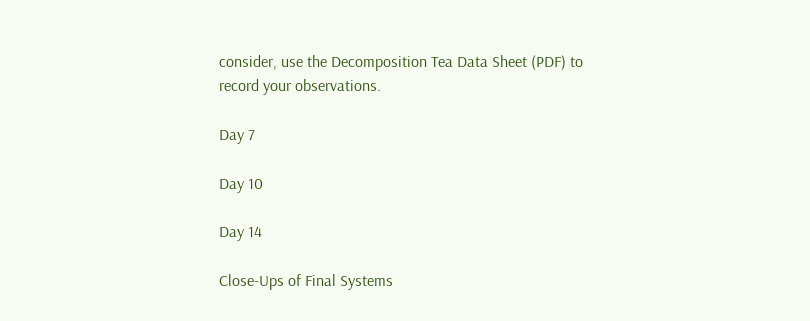consider, use the Decomposition Tea Data Sheet (PDF) to record your observations.

Day 7

Day 10

Day 14

Close-Ups of Final Systems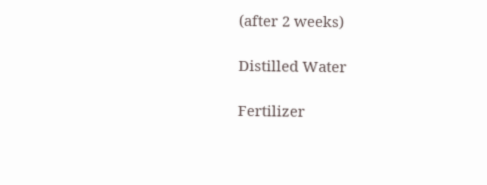(after 2 weeks)

Distilled Water

Fertilizer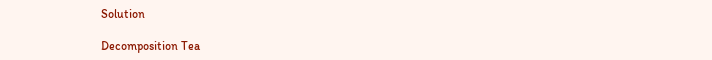Solution

Decomposition Tea